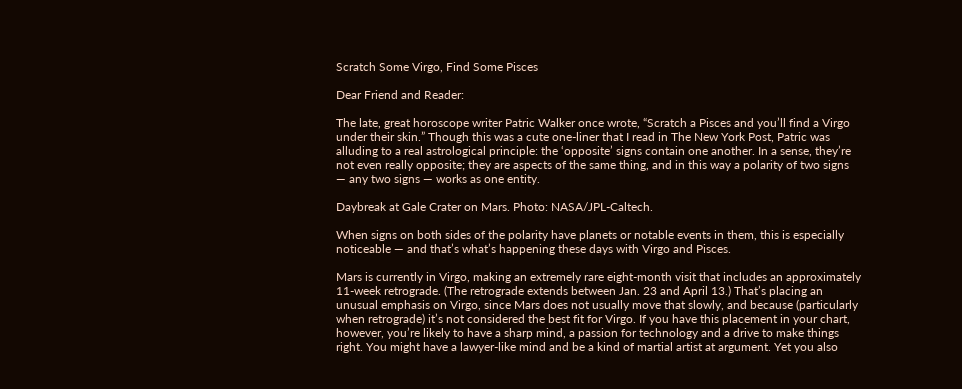Scratch Some Virgo, Find Some Pisces

Dear Friend and Reader:

The late, great horoscope writer Patric Walker once wrote, “Scratch a Pisces and you’ll find a Virgo under their skin.” Though this was a cute one-liner that I read in The New York Post, Patric was alluding to a real astrological principle: the ‘opposite’ signs contain one another. In a sense, they’re not even really opposite; they are aspects of the same thing, and in this way a polarity of two signs — any two signs — works as one entity.

Daybreak at Gale Crater on Mars. Photo: NASA/JPL-Caltech.

When signs on both sides of the polarity have planets or notable events in them, this is especially noticeable — and that’s what’s happening these days with Virgo and Pisces.

Mars is currently in Virgo, making an extremely rare eight-month visit that includes an approximately 11-week retrograde. (The retrograde extends between Jan. 23 and April 13.) That’s placing an unusual emphasis on Virgo, since Mars does not usually move that slowly, and because (particularly when retrograde) it’s not considered the best fit for Virgo. If you have this placement in your chart, however, you’re likely to have a sharp mind, a passion for technology and a drive to make things right. You might have a lawyer-like mind and be a kind of martial artist at argument. Yet you also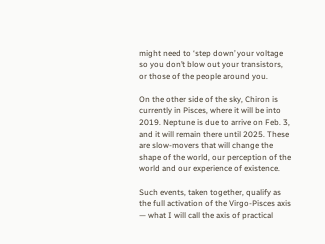might need to ‘step down’ your voltage so you don’t blow out your transistors, or those of the people around you.

On the other side of the sky, Chiron is currently in Pisces, where it will be into 2019. Neptune is due to arrive on Feb. 3, and it will remain there until 2025. These are slow-movers that will change the shape of the world, our perception of the world and our experience of existence.

Such events, taken together, qualify as the full activation of the Virgo-Pisces axis — what I will call the axis of practical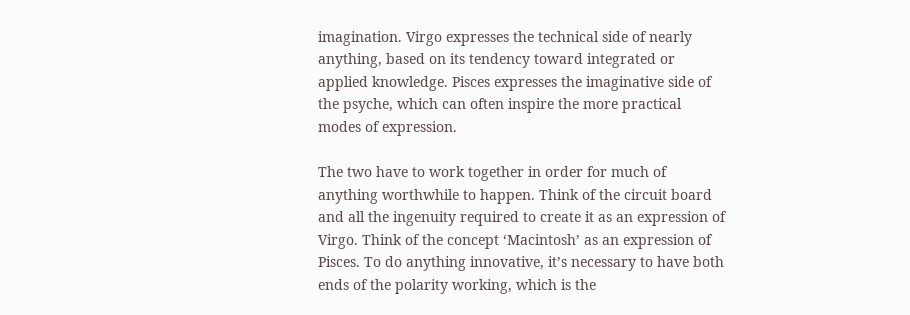imagination. Virgo expresses the technical side of nearly anything, based on its tendency toward integrated or applied knowledge. Pisces expresses the imaginative side of the psyche, which can often inspire the more practical modes of expression.

The two have to work together in order for much of anything worthwhile to happen. Think of the circuit board and all the ingenuity required to create it as an expression of Virgo. Think of the concept ‘Macintosh’ as an expression of Pisces. To do anything innovative, it’s necessary to have both ends of the polarity working, which is the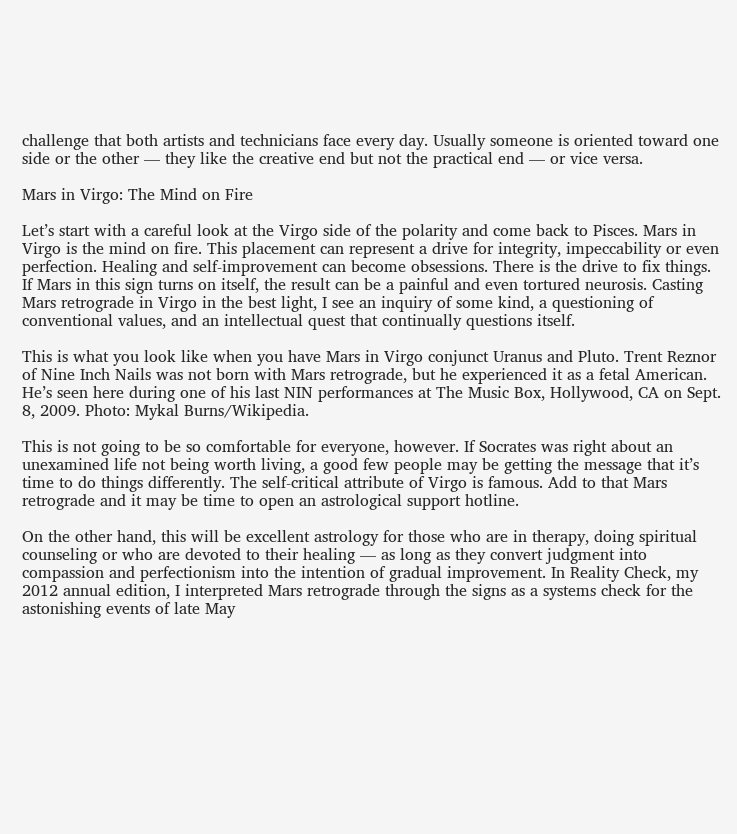challenge that both artists and technicians face every day. Usually someone is oriented toward one side or the other — they like the creative end but not the practical end — or vice versa.

Mars in Virgo: The Mind on Fire

Let’s start with a careful look at the Virgo side of the polarity and come back to Pisces. Mars in Virgo is the mind on fire. This placement can represent a drive for integrity, impeccability or even perfection. Healing and self-improvement can become obsessions. There is the drive to fix things. If Mars in this sign turns on itself, the result can be a painful and even tortured neurosis. Casting Mars retrograde in Virgo in the best light, I see an inquiry of some kind, a questioning of conventional values, and an intellectual quest that continually questions itself.

This is what you look like when you have Mars in Virgo conjunct Uranus and Pluto. Trent Reznor of Nine Inch Nails was not born with Mars retrograde, but he experienced it as a fetal American. He’s seen here during one of his last NIN performances at The Music Box, Hollywood, CA on Sept. 8, 2009. Photo: Mykal Burns/Wikipedia.

This is not going to be so comfortable for everyone, however. If Socrates was right about an unexamined life not being worth living, a good few people may be getting the message that it’s time to do things differently. The self-critical attribute of Virgo is famous. Add to that Mars retrograde and it may be time to open an astrological support hotline.

On the other hand, this will be excellent astrology for those who are in therapy, doing spiritual counseling or who are devoted to their healing — as long as they convert judgment into compassion and perfectionism into the intention of gradual improvement. In Reality Check, my 2012 annual edition, I interpreted Mars retrograde through the signs as a systems check for the astonishing events of late May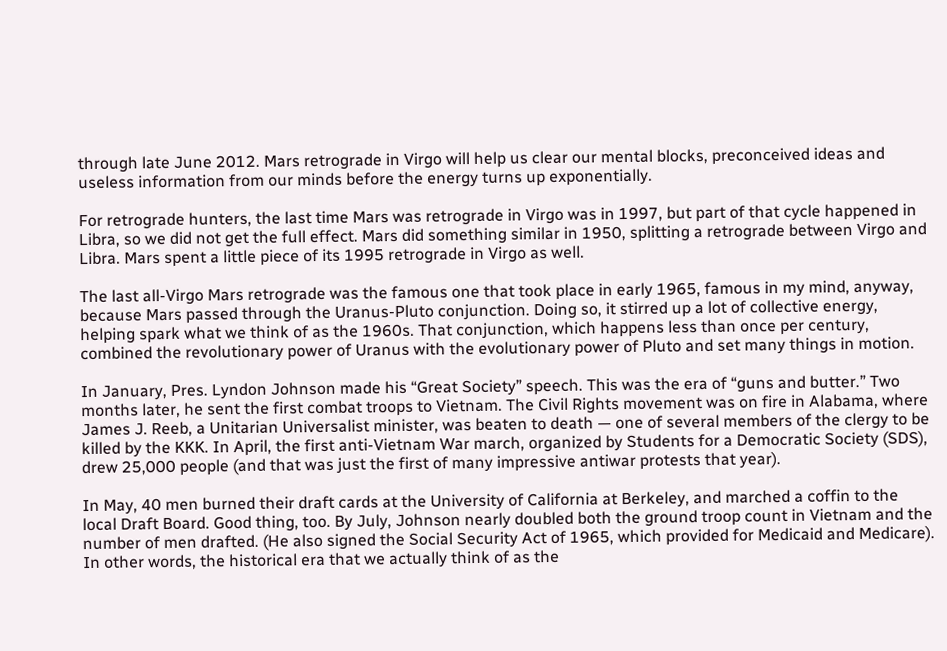through late June 2012. Mars retrograde in Virgo will help us clear our mental blocks, preconceived ideas and useless information from our minds before the energy turns up exponentially.

For retrograde hunters, the last time Mars was retrograde in Virgo was in 1997, but part of that cycle happened in Libra, so we did not get the full effect. Mars did something similar in 1950, splitting a retrograde between Virgo and Libra. Mars spent a little piece of its 1995 retrograde in Virgo as well.

The last all-Virgo Mars retrograde was the famous one that took place in early 1965, famous in my mind, anyway, because Mars passed through the Uranus-Pluto conjunction. Doing so, it stirred up a lot of collective energy, helping spark what we think of as the 1960s. That conjunction, which happens less than once per century, combined the revolutionary power of Uranus with the evolutionary power of Pluto and set many things in motion.

In January, Pres. Lyndon Johnson made his “Great Society” speech. This was the era of “guns and butter.” Two months later, he sent the first combat troops to Vietnam. The Civil Rights movement was on fire in Alabama, where James J. Reeb, a Unitarian Universalist minister, was beaten to death — one of several members of the clergy to be killed by the KKK. In April, the first anti-Vietnam War march, organized by Students for a Democratic Society (SDS), drew 25,000 people (and that was just the first of many impressive antiwar protests that year).

In May, 40 men burned their draft cards at the University of California at Berkeley, and marched a coffin to the local Draft Board. Good thing, too. By July, Johnson nearly doubled both the ground troop count in Vietnam and the number of men drafted. (He also signed the Social Security Act of 1965, which provided for Medicaid and Medicare). In other words, the historical era that we actually think of as the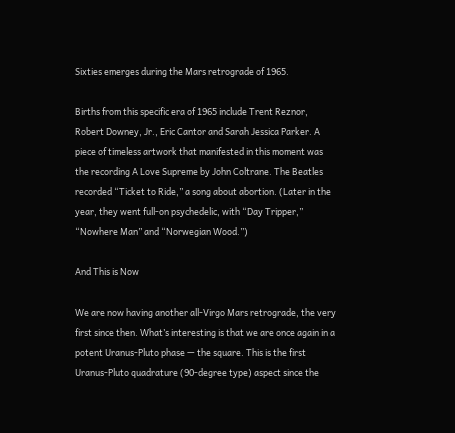Sixties emerges during the Mars retrograde of 1965.

Births from this specific era of 1965 include Trent Reznor, Robert Downey, Jr., Eric Cantor and Sarah Jessica Parker. A piece of timeless artwork that manifested in this moment was the recording A Love Supreme by John Coltrane. The Beatles recorded “Ticket to Ride,” a song about abortion. (Later in the year, they went full-on psychedelic, with “Day Tripper,” “Nowhere Man” and “Norwegian Wood.”)

And This is Now

We are now having another all-Virgo Mars retrograde, the very first since then. What’s interesting is that we are once again in a potent Uranus-Pluto phase — the square. This is the first Uranus-Pluto quadrature (90-degree type) aspect since the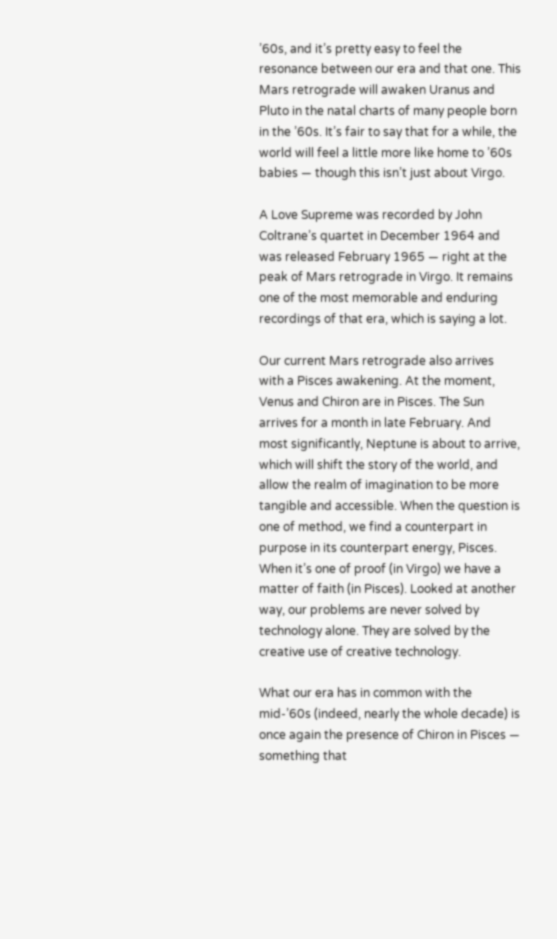’60s, and it’s pretty easy to feel the resonance between our era and that one. This Mars retrograde will awaken Uranus and Pluto in the natal charts of many people born in the ’60s. It’s fair to say that for a while, the world will feel a little more like home to ’60s babies — though this isn’t just about Virgo.

A Love Supreme was recorded by John Coltrane’s quartet in December 1964 and was released February 1965 — right at the peak of Mars retrograde in Virgo. It remains one of the most memorable and enduring recordings of that era, which is saying a lot.

Our current Mars retrograde also arrives with a Pisces awakening. At the moment, Venus and Chiron are in Pisces. The Sun arrives for a month in late February. And most significantly, Neptune is about to arrive, which will shift the story of the world, and allow the realm of imagination to be more tangible and accessible. When the question is one of method, we find a counterpart in purpose in its counterpart energy, Pisces. When it’s one of proof (in Virgo) we have a matter of faith (in Pisces). Looked at another way, our problems are never solved by technology alone. They are solved by the creative use of creative technology.

What our era has in common with the mid-’60s (indeed, nearly the whole decade) is once again the presence of Chiron in Pisces — something that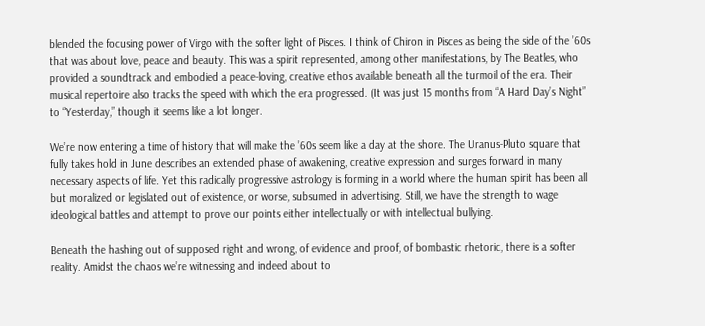blended the focusing power of Virgo with the softer light of Pisces. I think of Chiron in Pisces as being the side of the ’60s that was about love, peace and beauty. This was a spirit represented, among other manifestations, by The Beatles, who provided a soundtrack and embodied a peace-loving, creative ethos available beneath all the turmoil of the era. Their musical repertoire also tracks the speed with which the era progressed. (It was just 15 months from “A Hard Day’s Night” to “Yesterday,” though it seems like a lot longer.

We’re now entering a time of history that will make the ’60s seem like a day at the shore. The Uranus-Pluto square that fully takes hold in June describes an extended phase of awakening, creative expression and surges forward in many necessary aspects of life. Yet this radically progressive astrology is forming in a world where the human spirit has been all but moralized or legislated out of existence, or worse, subsumed in advertising. Still, we have the strength to wage ideological battles and attempt to prove our points either intellectually or with intellectual bullying.

Beneath the hashing out of supposed right and wrong, of evidence and proof, of bombastic rhetoric, there is a softer reality. Amidst the chaos we’re witnessing and indeed about to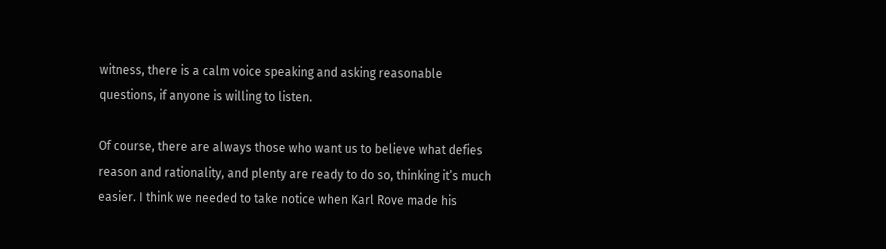witness, there is a calm voice speaking and asking reasonable questions, if anyone is willing to listen.

Of course, there are always those who want us to believe what defies reason and rationality, and plenty are ready to do so, thinking it’s much easier. I think we needed to take notice when Karl Rove made his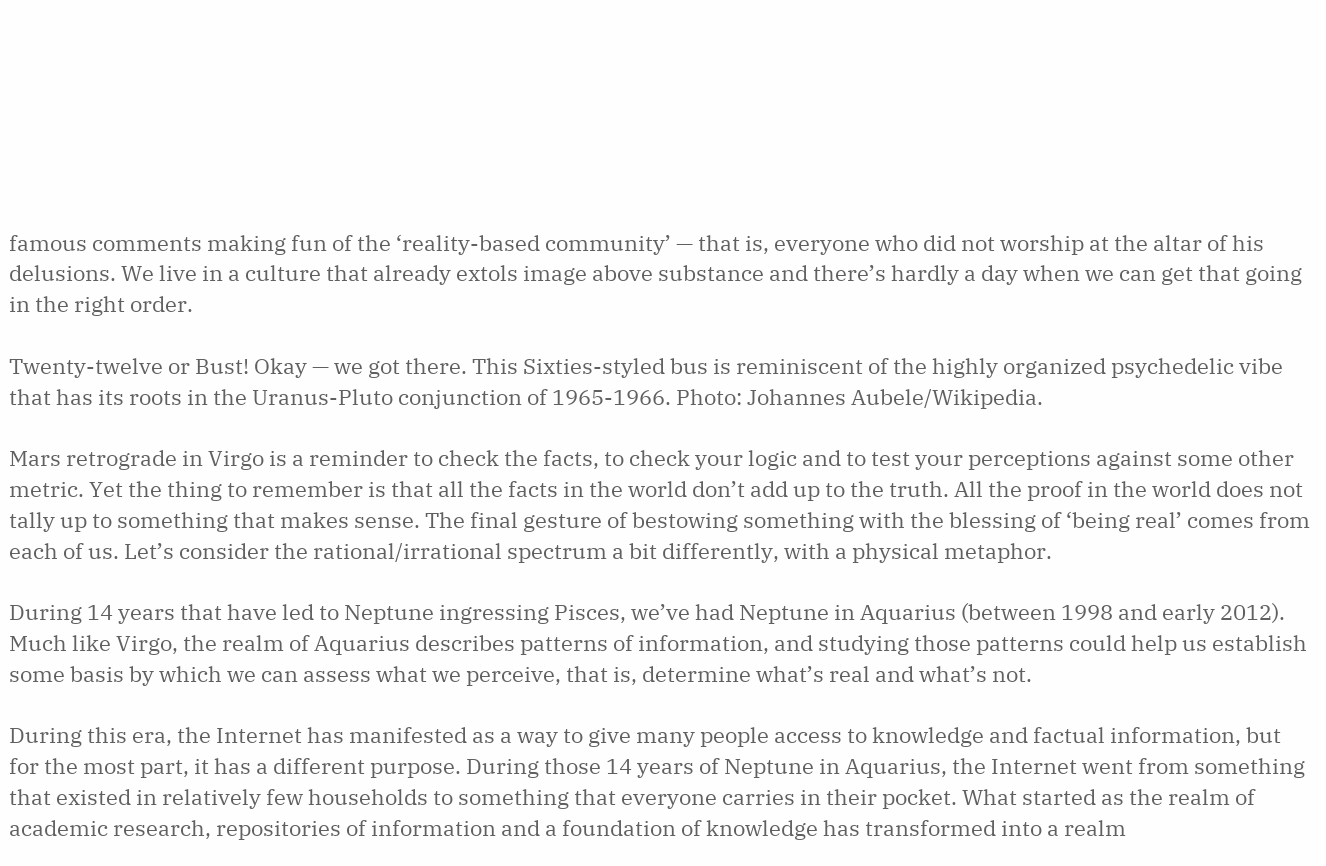famous comments making fun of the ‘reality-based community’ — that is, everyone who did not worship at the altar of his delusions. We live in a culture that already extols image above substance and there’s hardly a day when we can get that going in the right order.

Twenty-twelve or Bust! Okay — we got there. This Sixties-styled bus is reminiscent of the highly organized psychedelic vibe that has its roots in the Uranus-Pluto conjunction of 1965-1966. Photo: Johannes Aubele/Wikipedia.

Mars retrograde in Virgo is a reminder to check the facts, to check your logic and to test your perceptions against some other metric. Yet the thing to remember is that all the facts in the world don’t add up to the truth. All the proof in the world does not tally up to something that makes sense. The final gesture of bestowing something with the blessing of ‘being real’ comes from each of us. Let’s consider the rational/irrational spectrum a bit differently, with a physical metaphor.

During 14 years that have led to Neptune ingressing Pisces, we’ve had Neptune in Aquarius (between 1998 and early 2012). Much like Virgo, the realm of Aquarius describes patterns of information, and studying those patterns could help us establish some basis by which we can assess what we perceive, that is, determine what’s real and what’s not.

During this era, the Internet has manifested as a way to give many people access to knowledge and factual information, but for the most part, it has a different purpose. During those 14 years of Neptune in Aquarius, the Internet went from something that existed in relatively few households to something that everyone carries in their pocket. What started as the realm of academic research, repositories of information and a foundation of knowledge has transformed into a realm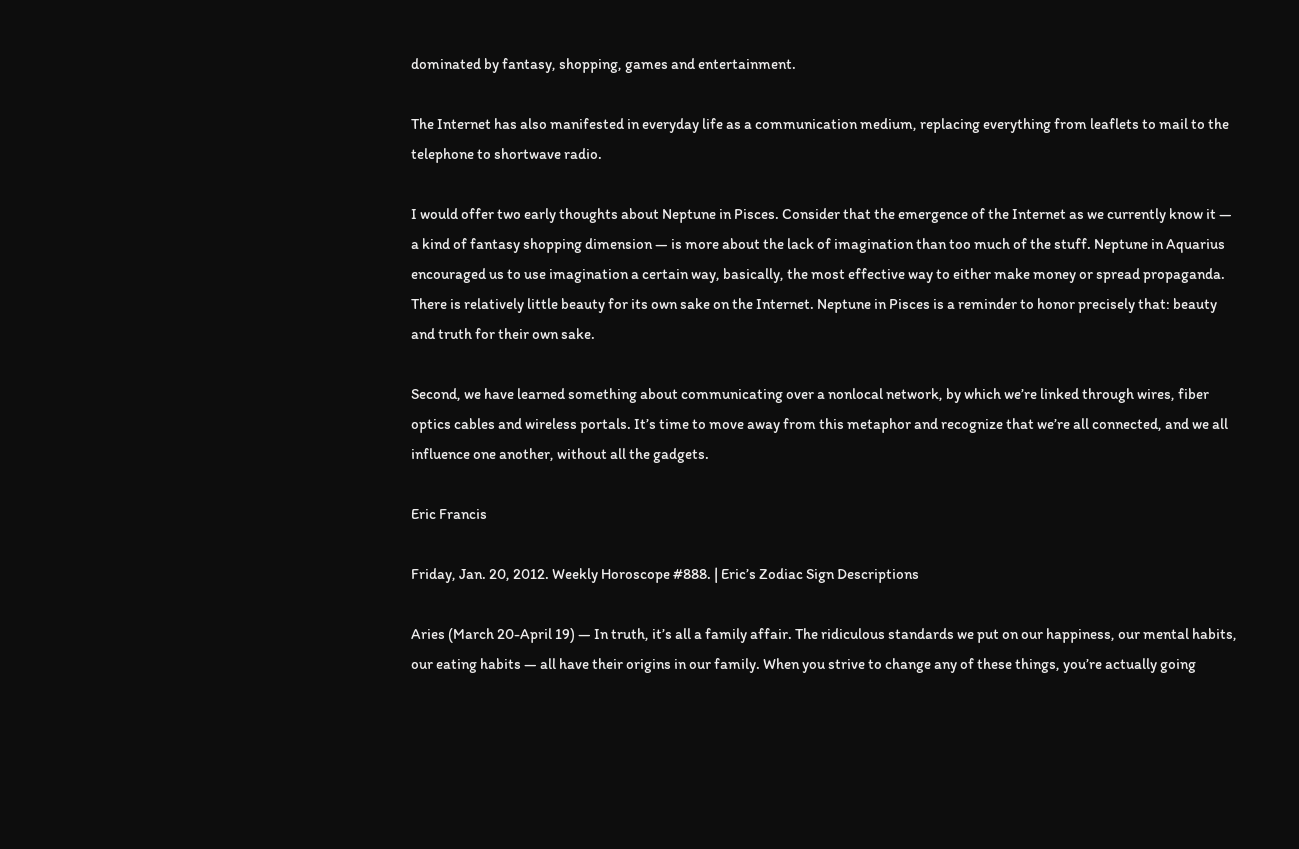dominated by fantasy, shopping, games and entertainment.

The Internet has also manifested in everyday life as a communication medium, replacing everything from leaflets to mail to the telephone to shortwave radio.

I would offer two early thoughts about Neptune in Pisces. Consider that the emergence of the Internet as we currently know it — a kind of fantasy shopping dimension — is more about the lack of imagination than too much of the stuff. Neptune in Aquarius encouraged us to use imagination a certain way, basically, the most effective way to either make money or spread propaganda. There is relatively little beauty for its own sake on the Internet. Neptune in Pisces is a reminder to honor precisely that: beauty and truth for their own sake.

Second, we have learned something about communicating over a nonlocal network, by which we’re linked through wires, fiber optics cables and wireless portals. It’s time to move away from this metaphor and recognize that we’re all connected, and we all influence one another, without all the gadgets.

Eric Francis

Friday, Jan. 20, 2012. Weekly Horoscope #888. | Eric’s Zodiac Sign Descriptions

Aries (March 20-April 19) — In truth, it’s all a family affair. The ridiculous standards we put on our happiness, our mental habits, our eating habits — all have their origins in our family. When you strive to change any of these things, you’re actually going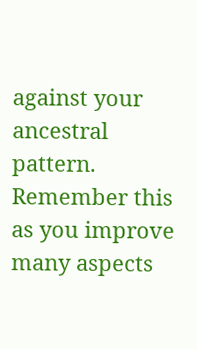against your ancestral pattern. Remember this as you improve many aspects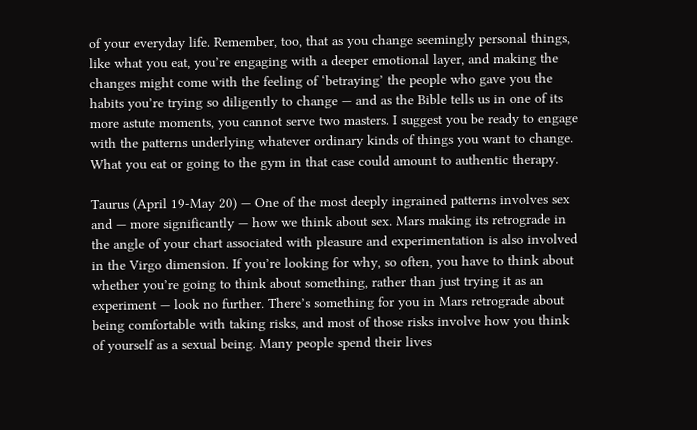of your everyday life. Remember, too, that as you change seemingly personal things, like what you eat, you’re engaging with a deeper emotional layer, and making the changes might come with the feeling of ‘betraying’ the people who gave you the habits you’re trying so diligently to change — and as the Bible tells us in one of its more astute moments, you cannot serve two masters. I suggest you be ready to engage with the patterns underlying whatever ordinary kinds of things you want to change. What you eat or going to the gym in that case could amount to authentic therapy.

Taurus (April 19-May 20) — One of the most deeply ingrained patterns involves sex and — more significantly — how we think about sex. Mars making its retrograde in the angle of your chart associated with pleasure and experimentation is also involved in the Virgo dimension. If you’re looking for why, so often, you have to think about whether you’re going to think about something, rather than just trying it as an experiment — look no further. There’s something for you in Mars retrograde about being comfortable with taking risks, and most of those risks involve how you think of yourself as a sexual being. Many people spend their lives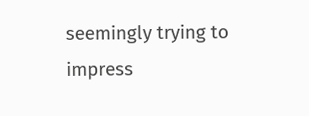seemingly trying to impress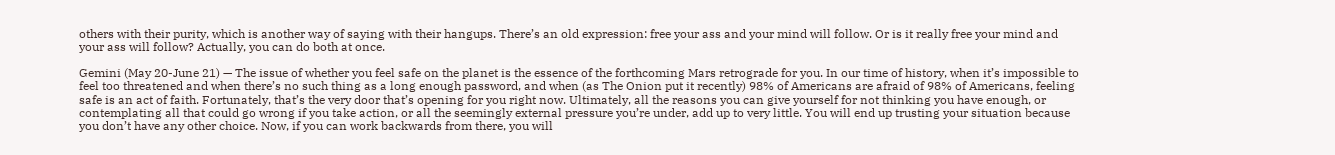others with their purity, which is another way of saying with their hangups. There’s an old expression: free your ass and your mind will follow. Or is it really free your mind and your ass will follow? Actually, you can do both at once.

Gemini (May 20-June 21) — The issue of whether you feel safe on the planet is the essence of the forthcoming Mars retrograde for you. In our time of history, when it’s impossible to feel too threatened and when there’s no such thing as a long enough password, and when (as The Onion put it recently) 98% of Americans are afraid of 98% of Americans, feeling safe is an act of faith. Fortunately, that’s the very door that’s opening for you right now. Ultimately, all the reasons you can give yourself for not thinking you have enough, or contemplating all that could go wrong if you take action, or all the seemingly external pressure you’re under, add up to very little. You will end up trusting your situation because you don’t have any other choice. Now, if you can work backwards from there, you will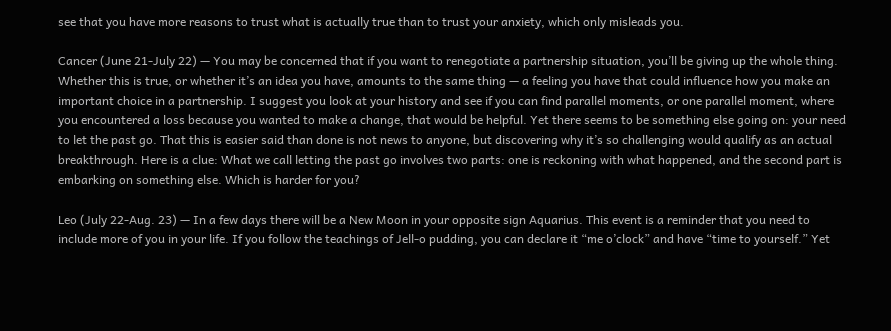see that you have more reasons to trust what is actually true than to trust your anxiety, which only misleads you.

Cancer (June 21-July 22) — You may be concerned that if you want to renegotiate a partnership situation, you’ll be giving up the whole thing. Whether this is true, or whether it’s an idea you have, amounts to the same thing — a feeling you have that could influence how you make an important choice in a partnership. I suggest you look at your history and see if you can find parallel moments, or one parallel moment, where you encountered a loss because you wanted to make a change, that would be helpful. Yet there seems to be something else going on: your need to let the past go. That this is easier said than done is not news to anyone, but discovering why it’s so challenging would qualify as an actual breakthrough. Here is a clue: What we call letting the past go involves two parts: one is reckoning with what happened, and the second part is embarking on something else. Which is harder for you?

Leo (July 22-Aug. 23) — In a few days there will be a New Moon in your opposite sign Aquarius. This event is a reminder that you need to include more of you in your life. If you follow the teachings of Jell-o pudding, you can declare it “me o’clock” and have “time to yourself.” Yet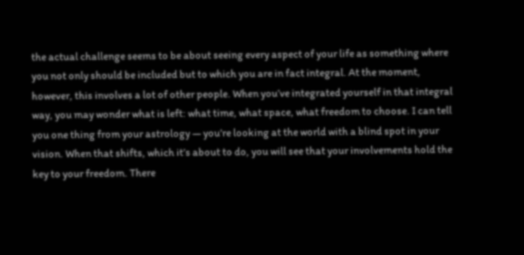the actual challenge seems to be about seeing every aspect of your life as something where you not only should be included but to which you are in fact integral. At the moment, however, this involves a lot of other people. When you’ve integrated yourself in that integral way, you may wonder what is left: what time, what space, what freedom to choose. I can tell you one thing from your astrology — you’re looking at the world with a blind spot in your vision. When that shifts, which it’s about to do, you will see that your involvements hold the key to your freedom. There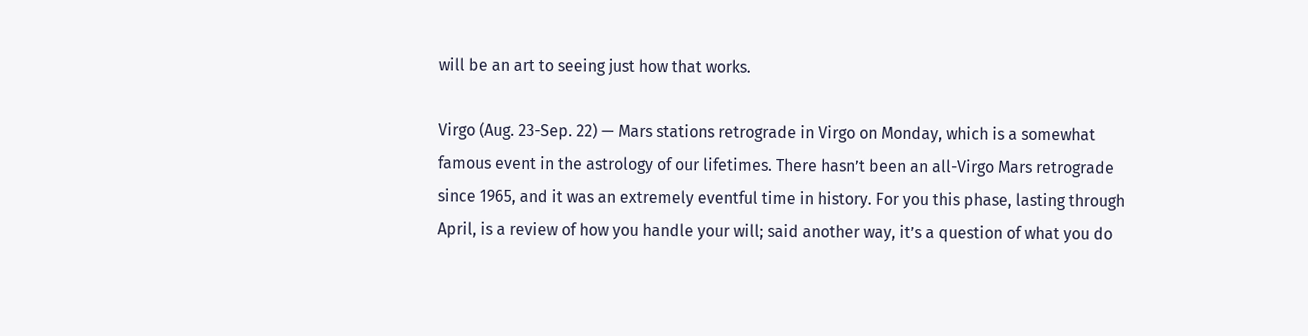will be an art to seeing just how that works.

Virgo (Aug. 23-Sep. 22) — Mars stations retrograde in Virgo on Monday, which is a somewhat famous event in the astrology of our lifetimes. There hasn’t been an all-Virgo Mars retrograde since 1965, and it was an extremely eventful time in history. For you this phase, lasting through April, is a review of how you handle your will; said another way, it’s a question of what you do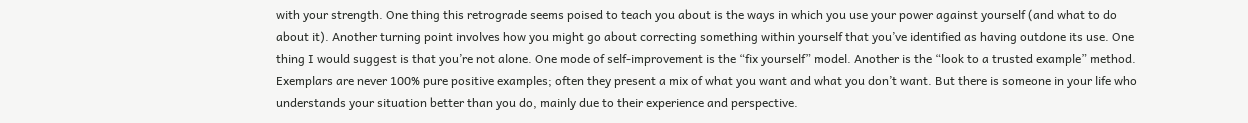with your strength. One thing this retrograde seems poised to teach you about is the ways in which you use your power against yourself (and what to do about it). Another turning point involves how you might go about correcting something within yourself that you’ve identified as having outdone its use. One thing I would suggest is that you’re not alone. One mode of self-improvement is the “fix yourself” model. Another is the “look to a trusted example” method. Exemplars are never 100% pure positive examples; often they present a mix of what you want and what you don’t want. But there is someone in your life who understands your situation better than you do, mainly due to their experience and perspective.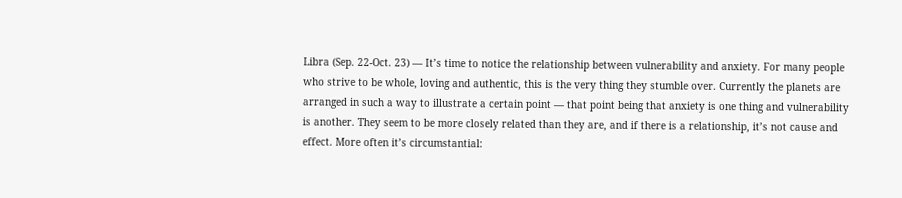Libra (Sep. 22-Oct. 23) — It’s time to notice the relationship between vulnerability and anxiety. For many people who strive to be whole, loving and authentic, this is the very thing they stumble over. Currently the planets are arranged in such a way to illustrate a certain point — that point being that anxiety is one thing and vulnerability is another. They seem to be more closely related than they are, and if there is a relationship, it’s not cause and effect. More often it’s circumstantial: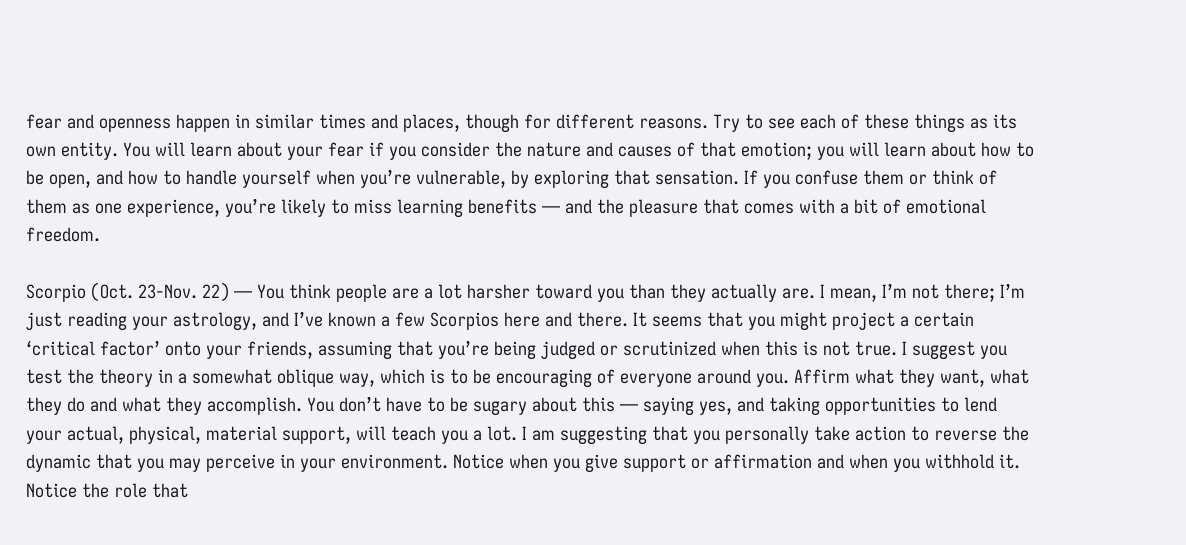fear and openness happen in similar times and places, though for different reasons. Try to see each of these things as its own entity. You will learn about your fear if you consider the nature and causes of that emotion; you will learn about how to be open, and how to handle yourself when you’re vulnerable, by exploring that sensation. If you confuse them or think of them as one experience, you’re likely to miss learning benefits — and the pleasure that comes with a bit of emotional freedom.

Scorpio (Oct. 23-Nov. 22) — You think people are a lot harsher toward you than they actually are. I mean, I’m not there; I’m just reading your astrology, and I’ve known a few Scorpios here and there. It seems that you might project a certain ‘critical factor’ onto your friends, assuming that you’re being judged or scrutinized when this is not true. I suggest you test the theory in a somewhat oblique way, which is to be encouraging of everyone around you. Affirm what they want, what they do and what they accomplish. You don’t have to be sugary about this — saying yes, and taking opportunities to lend your actual, physical, material support, will teach you a lot. I am suggesting that you personally take action to reverse the dynamic that you may perceive in your environment. Notice when you give support or affirmation and when you withhold it. Notice the role that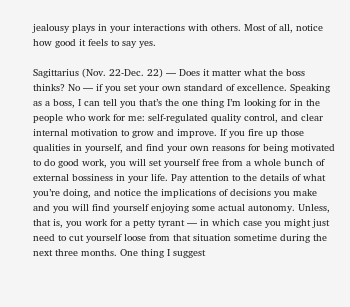jealousy plays in your interactions with others. Most of all, notice how good it feels to say yes.

Sagittarius (Nov. 22-Dec. 22) — Does it matter what the boss thinks? No — if you set your own standard of excellence. Speaking as a boss, I can tell you that’s the one thing I’m looking for in the people who work for me: self-regulated quality control, and clear internal motivation to grow and improve. If you fire up those qualities in yourself, and find your own reasons for being motivated to do good work, you will set yourself free from a whole bunch of external bossiness in your life. Pay attention to the details of what you’re doing, and notice the implications of decisions you make and you will find yourself enjoying some actual autonomy. Unless, that is, you work for a petty tyrant — in which case you might just need to cut yourself loose from that situation sometime during the next three months. One thing I suggest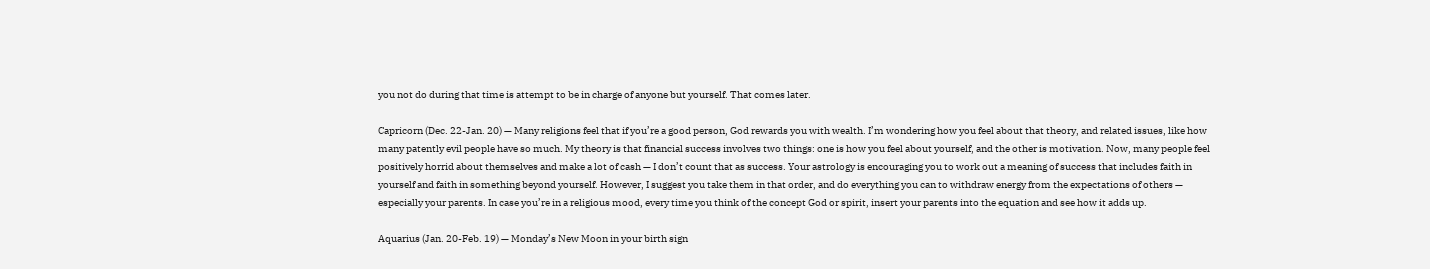you not do during that time is attempt to be in charge of anyone but yourself. That comes later.

Capricorn (Dec. 22-Jan. 20) — Many religions feel that if you’re a good person, God rewards you with wealth. I’m wondering how you feel about that theory, and related issues, like how many patently evil people have so much. My theory is that financial success involves two things: one is how you feel about yourself, and the other is motivation. Now, many people feel positively horrid about themselves and make a lot of cash — I don’t count that as success. Your astrology is encouraging you to work out a meaning of success that includes faith in yourself and faith in something beyond yourself. However, I suggest you take them in that order, and do everything you can to withdraw energy from the expectations of others — especially your parents. In case you’re in a religious mood, every time you think of the concept God or spirit, insert your parents into the equation and see how it adds up.

Aquarius (Jan. 20-Feb. 19) — Monday’s New Moon in your birth sign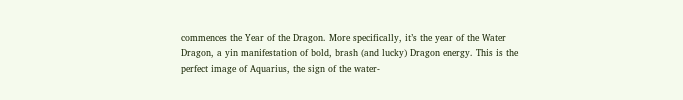commences the Year of the Dragon. More specifically, it’s the year of the Water Dragon, a yin manifestation of bold, brash (and lucky) Dragon energy. This is the perfect image of Aquarius, the sign of the water-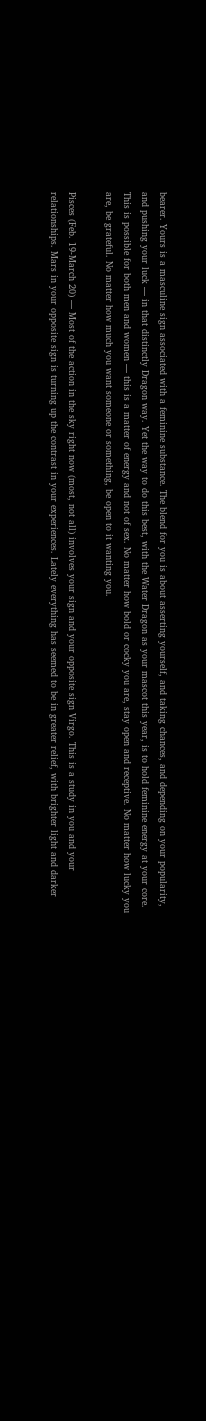bearer. Yours is a masculine sign associated with a feminine substance. The blend for you is about asserting yourself, and taking chances, and depending on your popularity, and pushing your luck — in that distinctly Dragon way. Yet the way to do this best, with the Water Dragon as your mascot this year, is to hold feminine energy at your core. This is possible for both men and women — this is a matter of energy and not of sex. No matter how bold or cocky you are, stay open and receptive. No matter how lucky you are, be grateful. No matter how much you want someone or something, be open to it wanting you.

Pisces (Feb. 19-March 20) — Most of the action in the sky right now (most, not all) involves your sign and your opposite sign Virgo. This is a study in you and your relationships. Mars in your opposite sign is turning up the contrast in your experiences. Lately everything has seemed to be in greater relief, with brighter light and darker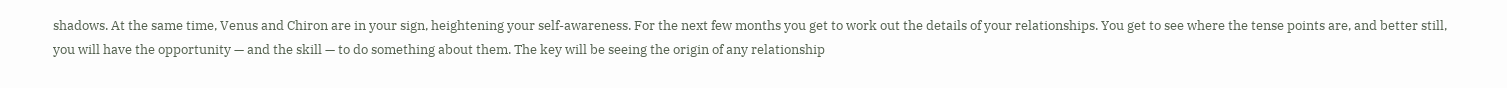shadows. At the same time, Venus and Chiron are in your sign, heightening your self-awareness. For the next few months you get to work out the details of your relationships. You get to see where the tense points are, and better still, you will have the opportunity — and the skill — to do something about them. The key will be seeing the origin of any relationship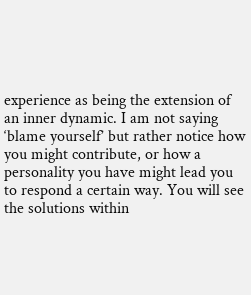experience as being the extension of an inner dynamic. I am not saying ‘blame yourself’ but rather notice how you might contribute, or how a personality you have might lead you to respond a certain way. You will see the solutions within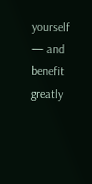yourself — and benefit greatly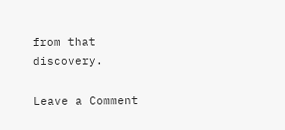from that discovery.

Leave a Comment